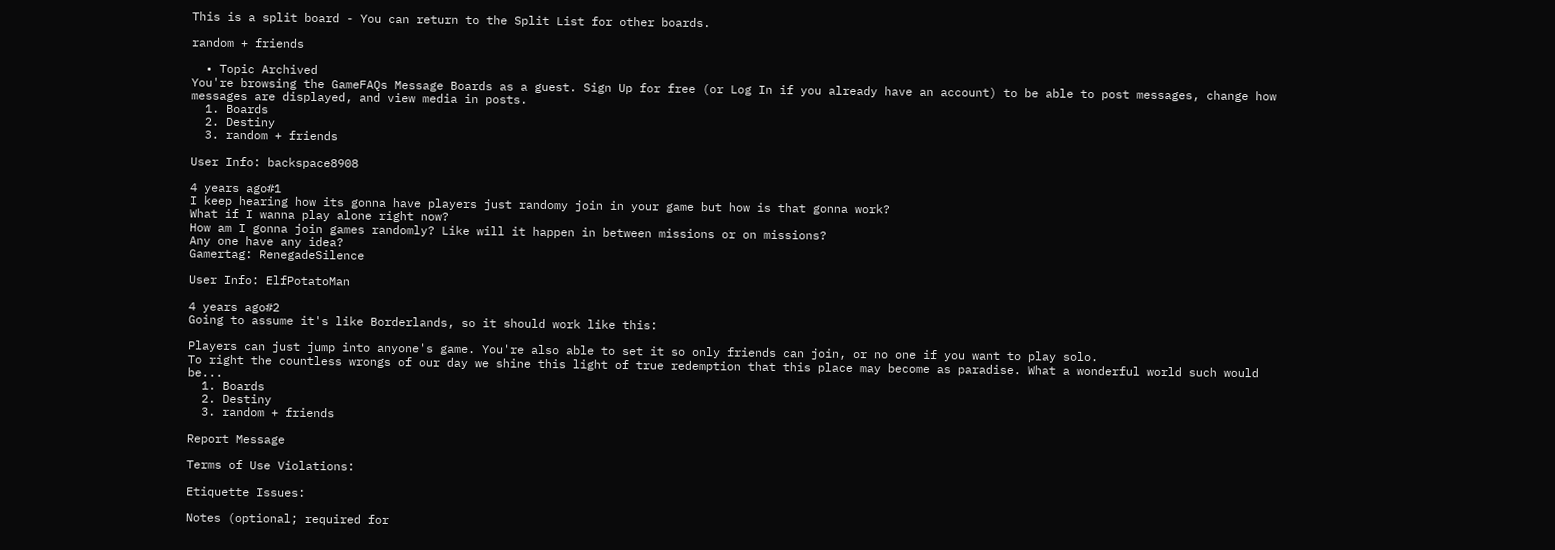This is a split board - You can return to the Split List for other boards.

random + friends

  • Topic Archived
You're browsing the GameFAQs Message Boards as a guest. Sign Up for free (or Log In if you already have an account) to be able to post messages, change how messages are displayed, and view media in posts.
  1. Boards
  2. Destiny
  3. random + friends

User Info: backspace8908

4 years ago#1
I keep hearing how its gonna have players just randomy join in your game but how is that gonna work?
What if I wanna play alone right now?
How am I gonna join games randomly? Like will it happen in between missions or on missions?
Any one have any idea?
Gamertag: RenegadeSilence

User Info: ElfPotatoMan

4 years ago#2
Going to assume it's like Borderlands, so it should work like this:

Players can just jump into anyone's game. You're also able to set it so only friends can join, or no one if you want to play solo.
To right the countless wrongs of our day we shine this light of true redemption that this place may become as paradise. What a wonderful world such would be...
  1. Boards
  2. Destiny
  3. random + friends

Report Message

Terms of Use Violations:

Etiquette Issues:

Notes (optional; required for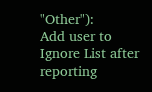"Other"):
Add user to Ignore List after reporting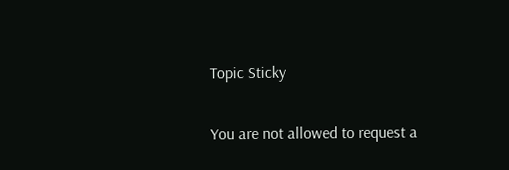Topic Sticky

You are not allowed to request a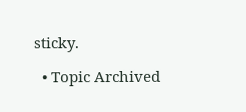sticky.

  • Topic Archived